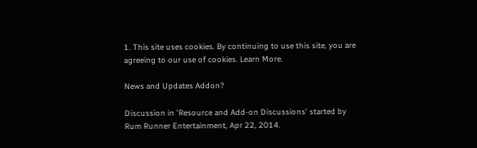1. This site uses cookies. By continuing to use this site, you are agreeing to our use of cookies. Learn More.

News and Updates Addon?

Discussion in 'Resource and Add-on Discussions' started by Rum Runner Entertainment, Apr 22, 2014.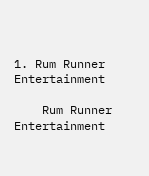1. Rum Runner Entertainment

    Rum Runner Entertainment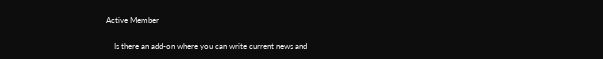Active Member

    Is there an add-on where you can write current news and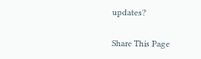updates?

Share This Page